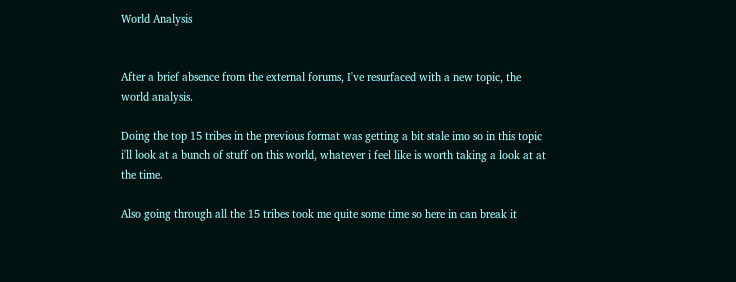World Analysis


After a brief absence from the external forums, I've resurfaced with a new topic, the world analysis.

Doing the top 15 tribes in the previous format was getting a bit stale imo so in this topic i'll look at a bunch of stuff on this world, whatever i feel like is worth taking a look at at the time.

Also going through all the 15 tribes took me quite some time so here in can break it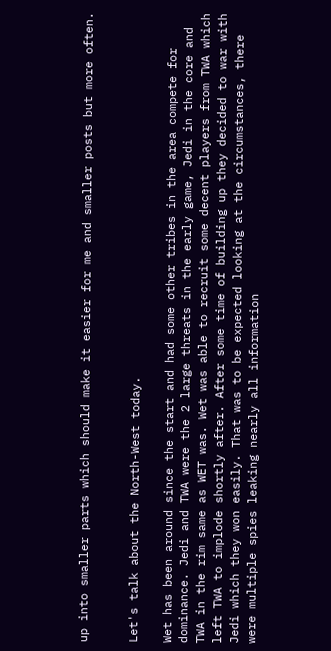up into smaller parts which should make it easier for me and smaller posts but more often.


Let's talk about the North-West today.

Wet has been around since the start and had some other tribes in the area compete for dominance. Jedi and TWA were the 2 large threats in the early game, Jedi in the core and TWA in the rim same as WET was. Wet was able to recruit some decent players from TWA which left TWA to implode shortly after. After some time of building up they decided to war with Jedi which they won easily. That was to be expected looking at the circumstances, there were multiple spies leaking nearly all information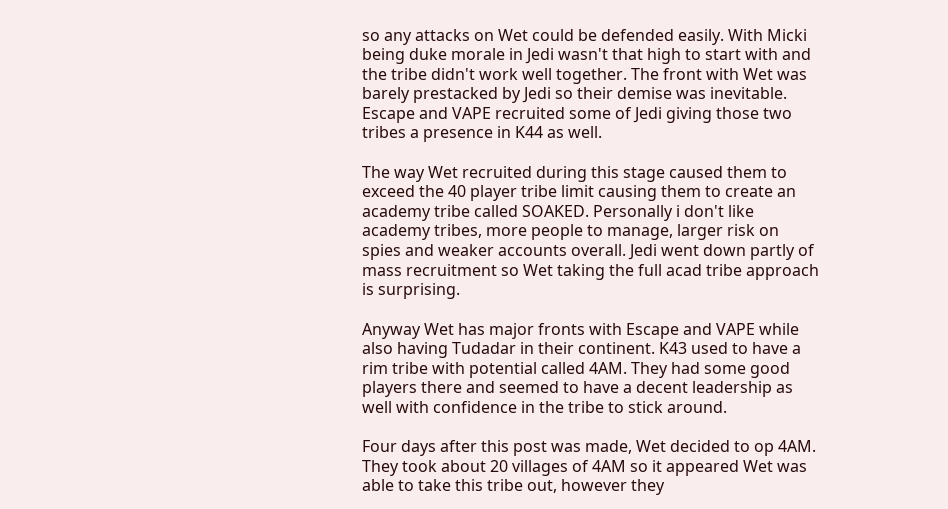so any attacks on Wet could be defended easily. With Micki being duke morale in Jedi wasn't that high to start with and the tribe didn't work well together. The front with Wet was barely prestacked by Jedi so their demise was inevitable. Escape and VAPE recruited some of Jedi giving those two tribes a presence in K44 as well.

The way Wet recruited during this stage caused them to exceed the 40 player tribe limit causing them to create an academy tribe called SOAKED. Personally i don't like academy tribes, more people to manage, larger risk on spies and weaker accounts overall. Jedi went down partly of mass recruitment so Wet taking the full acad tribe approach is surprising.

Anyway Wet has major fronts with Escape and VAPE while also having Tudadar in their continent. K43 used to have a rim tribe with potential called 4AM. They had some good players there and seemed to have a decent leadership as well with confidence in the tribe to stick around.

Four days after this post was made, Wet decided to op 4AM. They took about 20 villages of 4AM so it appeared Wet was able to take this tribe out, however they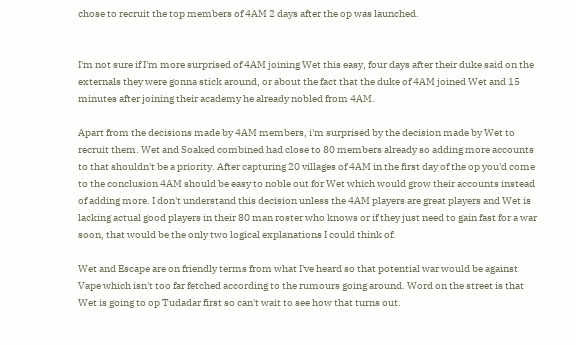chose to recruit the top members of 4AM 2 days after the op was launched.


I'm not sure if I'm more surprised of 4AM joining Wet this easy, four days after their duke said on the externals they were gonna stick around, or about the fact that the duke of 4AM joined Wet and 15 minutes after joining their academy he already nobled from 4AM.

Apart from the decisions made by 4AM members, i'm surprised by the decision made by Wet to recruit them. Wet and Soaked combined had close to 80 members already so adding more accounts to that shouldn't be a priority. After capturing 20 villages of 4AM in the first day of the op you'd come to the conclusion 4AM should be easy to noble out for Wet which would grow their accounts instead of adding more. I don't understand this decision unless the 4AM players are great players and Wet is lacking actual good players in their 80 man roster who knows or if they just need to gain fast for a war soon, that would be the only two logical explanations I could think of.

Wet and Escape are on friendly terms from what I've heard so that potential war would be against Vape which isn't too far fetched according to the rumours going around. Word on the street is that Wet is going to op Tudadar first so can't wait to see how that turns out.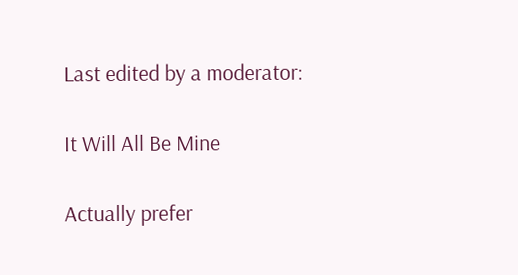Last edited by a moderator:

It Will All Be Mine

Actually prefer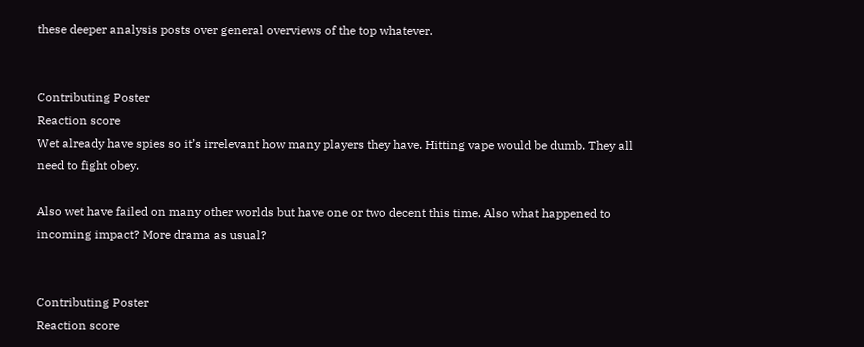these deeper analysis posts over general overviews of the top whatever.


Contributing Poster
Reaction score
Wet already have spies so it’s irrelevant how many players they have. Hitting vape would be dumb. They all need to fight obey.

Also wet have failed on many other worlds but have one or two decent this time. Also what happened to incoming impact? More drama as usual?


Contributing Poster
Reaction score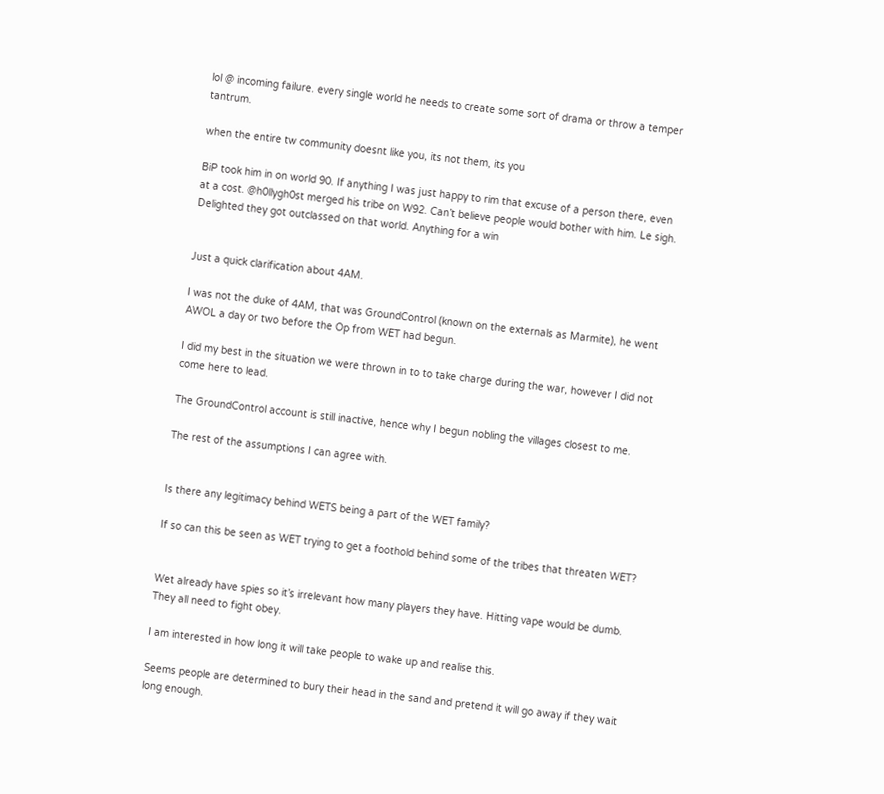lol @ incoming failure. every single world he needs to create some sort of drama or throw a temper tantrum.

when the entire tw community doesnt like you, its not them, its you

BiP took him in on world 90. If anything I was just happy to rim that excuse of a person there, even at a cost. @h0llygh0st merged his tribe on W92. Can’t believe people would bother with him. Le sigh. Delighted they got outclassed on that world. Anything for a win


Just a quick clarification about 4AM.

I was not the duke of 4AM, that was GroundControl (known on the externals as Marmite), he went AWOL a day or two before the Op from WET had begun.

I did my best in the situation we were thrown in to to take charge during the war, however I did not come here to lead.

The GroundControl account is still inactive, hence why I begun nobling the villages closest to me.

The rest of the assumptions I can agree with.


Is there any legitimacy behind WETS being a part of the WET family?

If so can this be seen as WET trying to get a foothold behind some of the tribes that threaten WET?


Wet already have spies so it’s irrelevant how many players they have. Hitting vape would be dumb. They all need to fight obey.

I am interested in how long it will take people to wake up and realise this.

Seems people are determined to bury their head in the sand and pretend it will go away if they wait long enough.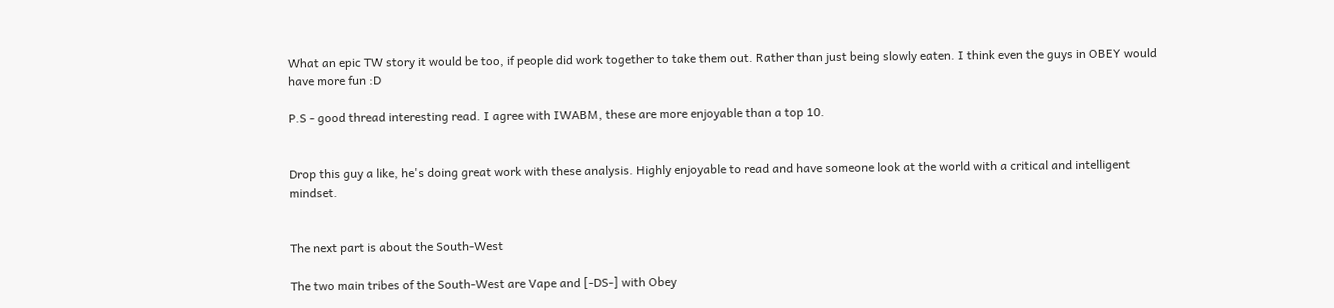What an epic TW story it would be too, if people did work together to take them out. Rather than just being slowly eaten. I think even the guys in OBEY would have more fun :D

P.S - good thread interesting read. I agree with IWABM, these are more enjoyable than a top 10.


Drop this guy a like, he's doing great work with these analysis. Highly enjoyable to read and have someone look at the world with a critical and intelligent mindset.


The next part is about the South-West

The two main tribes of the South-West are Vape and [-DS-] with Obey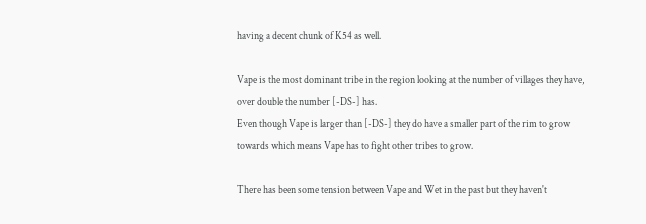having a decent chunk of K54 as well.

Vape is the most dominant tribe in the region looking at the number of villages they have, over double the number [-DS-] has.
Even though Vape is larger than [-DS-] they do have a smaller part of the rim to grow towards which means Vape has to fight other tribes to grow.

There has been some tension between Vape and Wet in the past but they haven't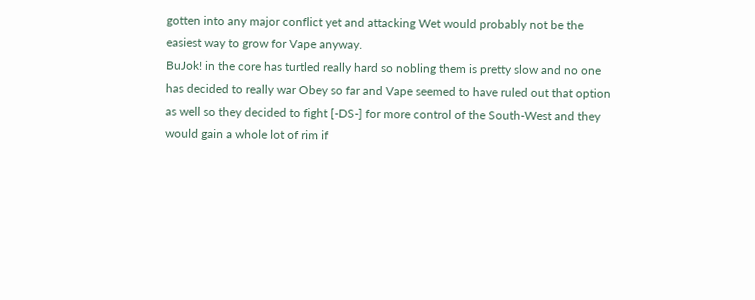gotten into any major conflict yet and attacking Wet would probably not be the easiest way to grow for Vape anyway.
BuJok! in the core has turtled really hard so nobling them is pretty slow and no one has decided to really war Obey so far and Vape seemed to have ruled out that option as well so they decided to fight [-DS-] for more control of the South-West and they would gain a whole lot of rim if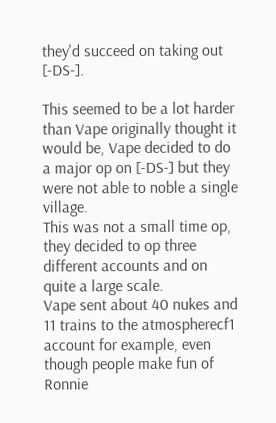they'd succeed on taking out [-DS-].

This seemed to be a lot harder than Vape originally thought it would be, Vape decided to do a major op on [-DS-] but they were not able to noble a single village.
This was not a small time op, they decided to op three different accounts and on quite a large scale.
Vape sent about 40 nukes and 11 trains to the atmospherecf1 account for example, even though people make fun of Ronnie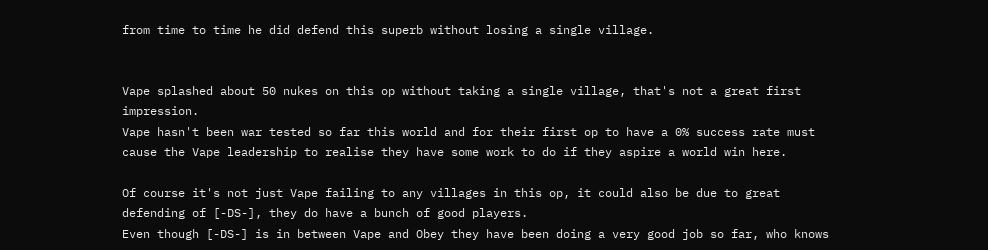from time to time he did defend this superb without losing a single village.


Vape splashed about 50 nukes on this op without taking a single village, that's not a great first impression.
Vape hasn't been war tested so far this world and for their first op to have a 0% success rate must cause the Vape leadership to realise they have some work to do if they aspire a world win here.

Of course it's not just Vape failing to any villages in this op, it could also be due to great defending of [-DS-], they do have a bunch of good players.
Even though [-DS-] is in between Vape and Obey they have been doing a very good job so far, who knows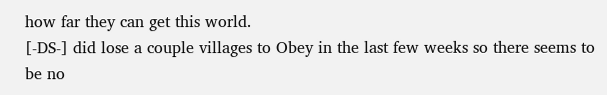how far they can get this world.
[-DS-] did lose a couple villages to Obey in the last few weeks so there seems to be no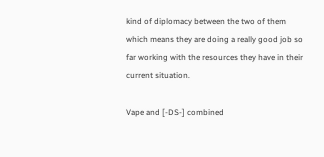kind of diplomacy between the two of them which means they are doing a really good job so far working with the resources they have in their current situation.

Vape and [-DS-] combined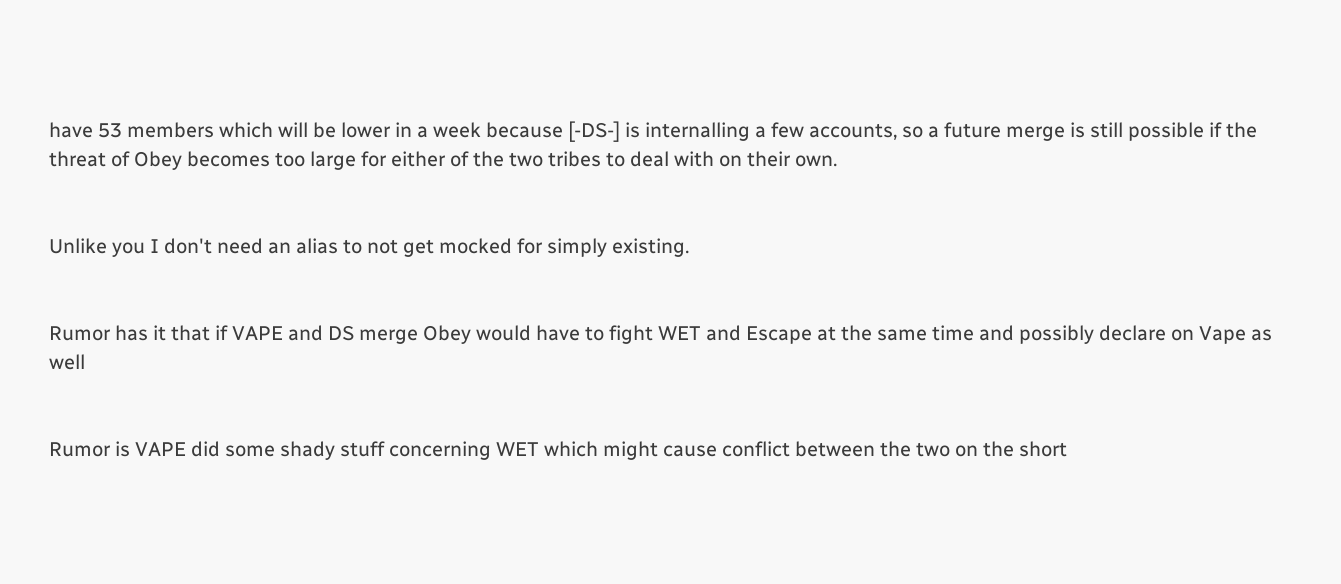have 53 members which will be lower in a week because [-DS-] is internalling a few accounts, so a future merge is still possible if the threat of Obey becomes too large for either of the two tribes to deal with on their own.


Unlike you I don't need an alias to not get mocked for simply existing.


Rumor has it that if VAPE and DS merge Obey would have to fight WET and Escape at the same time and possibly declare on Vape as well


Rumor is VAPE did some shady stuff concerning WET which might cause conflict between the two on the short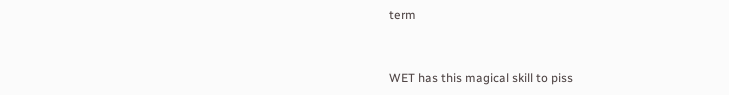term


WET has this magical skill to piss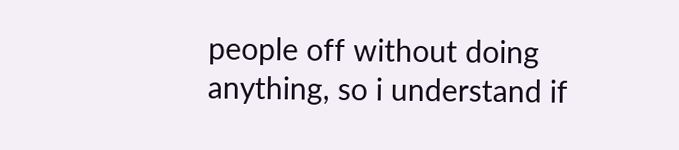people off without doing anything, so i understand if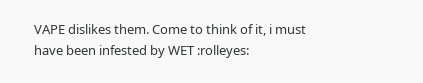VAPE dislikes them. Come to think of it, i must have been infested by WET :rolleyes: